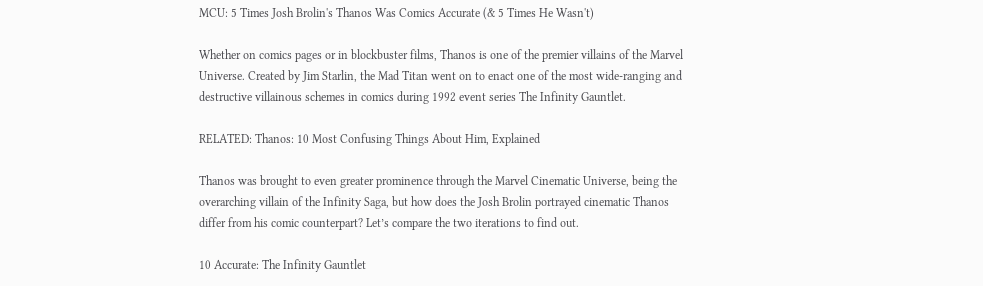MCU: 5 Times Josh Brolin's Thanos Was Comics Accurate (& 5 Times He Wasn't)

Whether on comics pages or in blockbuster films, Thanos is one of the premier villains of the Marvel Universe. Created by Jim Starlin, the Mad Titan went on to enact one of the most wide-ranging and destructive villainous schemes in comics during 1992 event series The Infinity Gauntlet.

RELATED: Thanos: 10 Most Confusing Things About Him, Explained

Thanos was brought to even greater prominence through the Marvel Cinematic Universe, being the overarching villain of the Infinity Saga, but how does the Josh Brolin portrayed cinematic Thanos differ from his comic counterpart? Let’s compare the two iterations to find out.

10 Accurate: The Infinity Gauntlet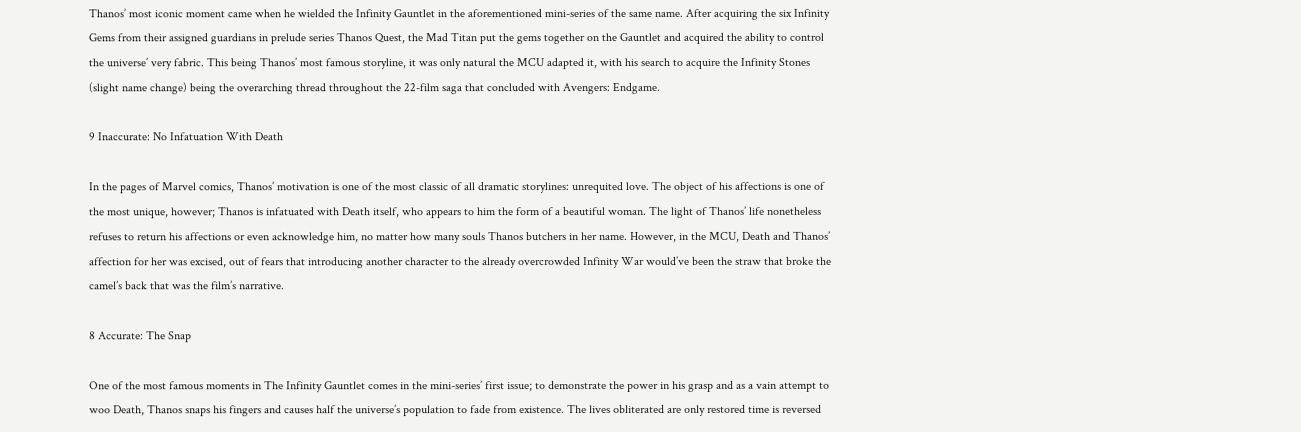Thanos’ most iconic moment came when he wielded the Infinity Gauntlet in the aforementioned mini-series of the same name. After acquiring the six Infinity Gems from their assigned guardians in prelude series Thanos Quest, the Mad Titan put the gems together on the Gauntlet and acquired the ability to control the universe’ very fabric. This being Thanos’ most famous storyline, it was only natural the MCU adapted it, with his search to acquire the Infinity Stones (slight name change) being the overarching thread throughout the 22-film saga that concluded with Avengers: Endgame.

9 Inaccurate: No Infatuation With Death

In the pages of Marvel comics, Thanos’ motivation is one of the most classic of all dramatic storylines: unrequited love. The object of his affections is one of the most unique, however; Thanos is infatuated with Death itself, who appears to him the form of a beautiful woman. The light of Thanos’ life nonetheless refuses to return his affections or even acknowledge him, no matter how many souls Thanos butchers in her name. However, in the MCU, Death and Thanos’ affection for her was excised, out of fears that introducing another character to the already overcrowded Infinity War would’ve been the straw that broke the camel’s back that was the film’s narrative.

8 Accurate: The Snap

One of the most famous moments in The Infinity Gauntlet comes in the mini-series’ first issue; to demonstrate the power in his grasp and as a vain attempt to woo Death, Thanos snaps his fingers and causes half the universe’s population to fade from existence. The lives obliterated are only restored time is reversed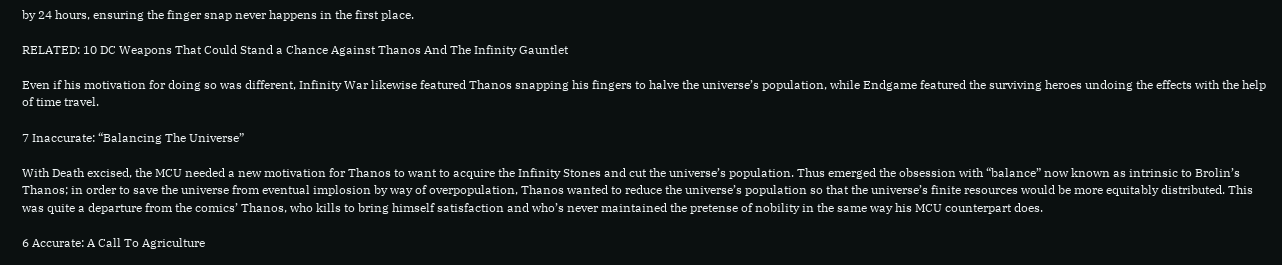by 24 hours, ensuring the finger snap never happens in the first place.

RELATED: 10 DC Weapons That Could Stand a Chance Against Thanos And The Infinity Gauntlet

Even if his motivation for doing so was different, Infinity War likewise featured Thanos snapping his fingers to halve the universe’s population, while Endgame featured the surviving heroes undoing the effects with the help of time travel.

7 Inaccurate: “Balancing The Universe”

With Death excised, the MCU needed a new motivation for Thanos to want to acquire the Infinity Stones and cut the universe’s population. Thus emerged the obsession with “balance” now known as intrinsic to Brolin’s Thanos; in order to save the universe from eventual implosion by way of overpopulation, Thanos wanted to reduce the universe’s population so that the universe’s finite resources would be more equitably distributed. This was quite a departure from the comics’ Thanos, who kills to bring himself satisfaction and who’s never maintained the pretense of nobility in the same way his MCU counterpart does.

6 Accurate: A Call To Agriculture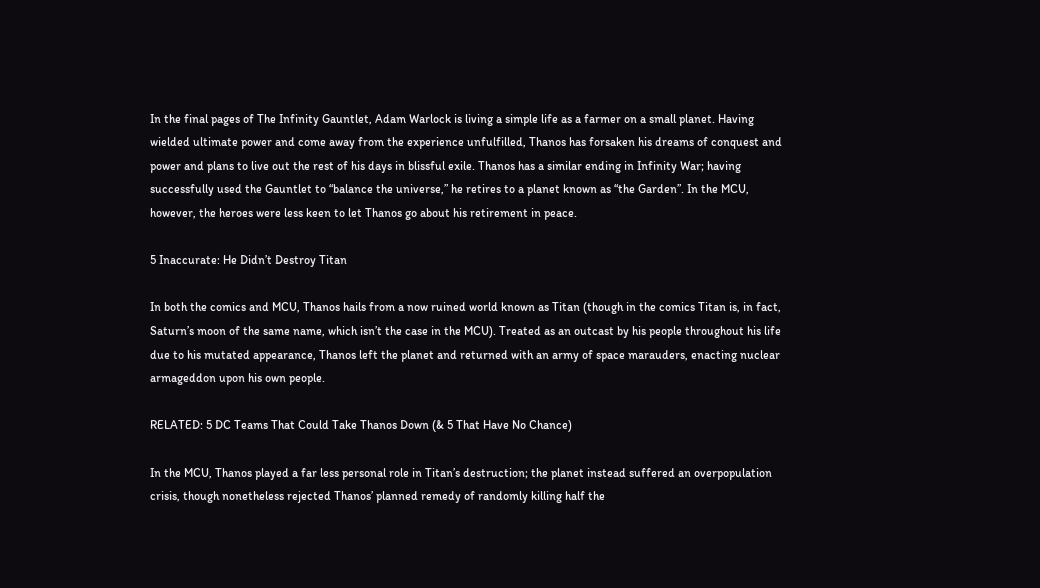In the final pages of The Infinity Gauntlet, Adam Warlock is living a simple life as a farmer on a small planet. Having wielded ultimate power and come away from the experience unfulfilled, Thanos has forsaken his dreams of conquest and power and plans to live out the rest of his days in blissful exile. Thanos has a similar ending in Infinity War; having successfully used the Gauntlet to “balance the universe,” he retires to a planet known as “the Garden”. In the MCU, however, the heroes were less keen to let Thanos go about his retirement in peace.

5 Inaccurate: He Didn’t Destroy Titan

In both the comics and MCU, Thanos hails from a now ruined world known as Titan (though in the comics Titan is, in fact, Saturn’s moon of the same name, which isn’t the case in the MCU). Treated as an outcast by his people throughout his life due to his mutated appearance, Thanos left the planet and returned with an army of space marauders, enacting nuclear armageddon upon his own people.

RELATED: 5 DC Teams That Could Take Thanos Down (& 5 That Have No Chance)

In the MCU, Thanos played a far less personal role in Titan’s destruction; the planet instead suffered an overpopulation crisis, though nonetheless rejected Thanos’ planned remedy of randomly killing half the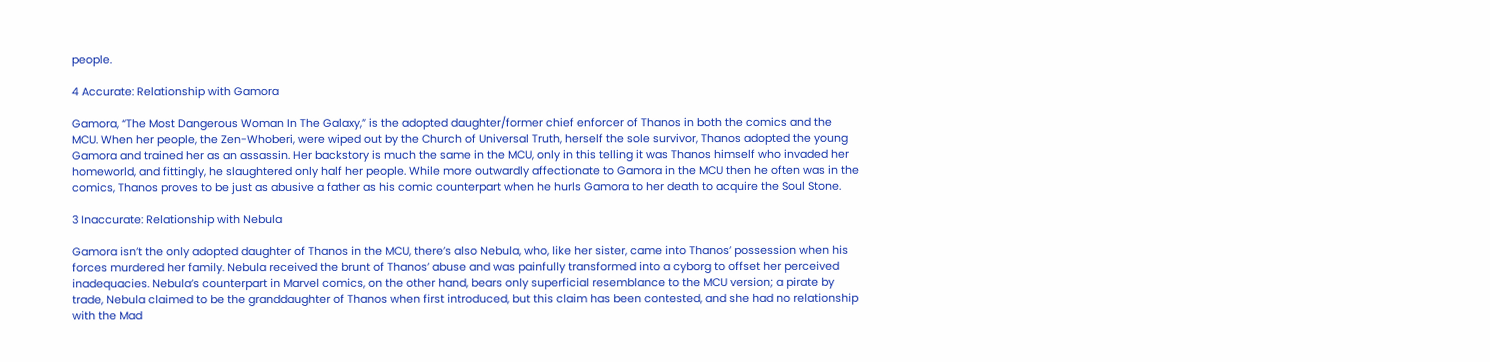people.

4 Accurate: Relationship with Gamora

Gamora, “The Most Dangerous Woman In The Galaxy,” is the adopted daughter/former chief enforcer of Thanos in both the comics and the MCU. When her people, the Zen-Whoberi, were wiped out by the Church of Universal Truth, herself the sole survivor, Thanos adopted the young Gamora and trained her as an assassin. Her backstory is much the same in the MCU, only in this telling it was Thanos himself who invaded her homeworld, and fittingly, he slaughtered only half her people. While more outwardly affectionate to Gamora in the MCU then he often was in the comics, Thanos proves to be just as abusive a father as his comic counterpart when he hurls Gamora to her death to acquire the Soul Stone.

3 Inaccurate: Relationship with Nebula

Gamora isn’t the only adopted daughter of Thanos in the MCU, there’s also Nebula, who, like her sister, came into Thanos’ possession when his forces murdered her family. Nebula received the brunt of Thanos’ abuse and was painfully transformed into a cyborg to offset her perceived inadequacies. Nebula’s counterpart in Marvel comics, on the other hand, bears only superficial resemblance to the MCU version; a pirate by trade, Nebula claimed to be the granddaughter of Thanos when first introduced, but this claim has been contested, and she had no relationship with the Mad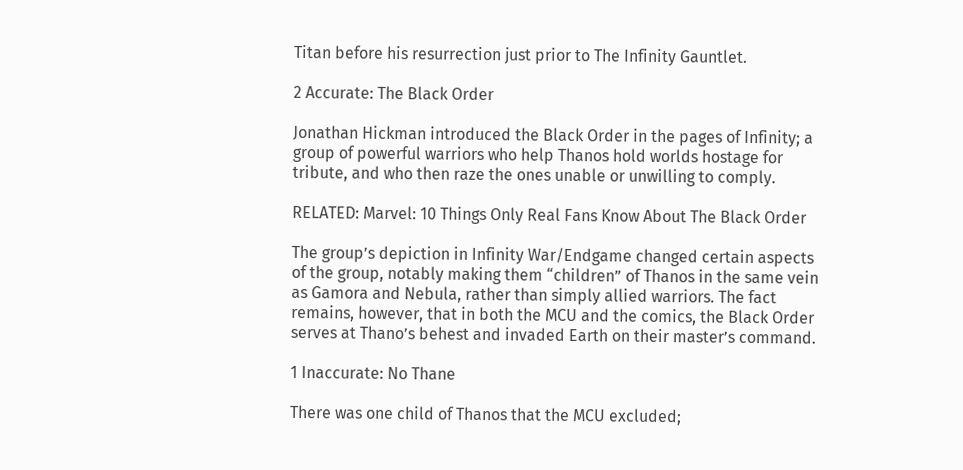Titan before his resurrection just prior to The Infinity Gauntlet.

2 Accurate: The Black Order

Jonathan Hickman introduced the Black Order in the pages of Infinity; a group of powerful warriors who help Thanos hold worlds hostage for tribute, and who then raze the ones unable or unwilling to comply.

RELATED: Marvel: 10 Things Only Real Fans Know About The Black Order

The group’s depiction in Infinity War/Endgame changed certain aspects of the group, notably making them “children” of Thanos in the same vein as Gamora and Nebula, rather than simply allied warriors. The fact remains, however, that in both the MCU and the comics, the Black Order serves at Thano’s behest and invaded Earth on their master’s command.

1 Inaccurate: No Thane

There was one child of Thanos that the MCU excluded;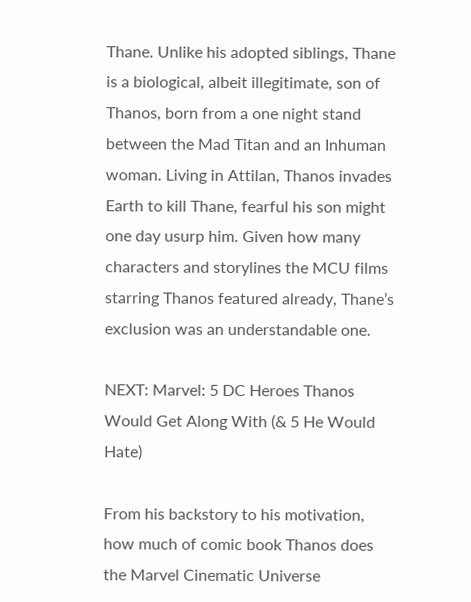Thane. Unlike his adopted siblings, Thane is a biological, albeit illegitimate, son of Thanos, born from a one night stand between the Mad Titan and an Inhuman woman. Living in Attilan, Thanos invades Earth to kill Thane, fearful his son might one day usurp him. Given how many characters and storylines the MCU films starring Thanos featured already, Thane’s exclusion was an understandable one.

NEXT: Marvel: 5 DC Heroes Thanos Would Get Along With (& 5 He Would Hate)

From his backstory to his motivation, how much of comic book Thanos does the Marvel Cinematic Universe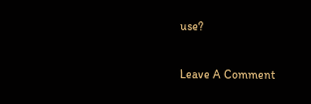use?

Leave A Comment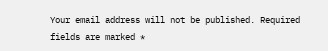Your email address will not be published. Required fields are marked *